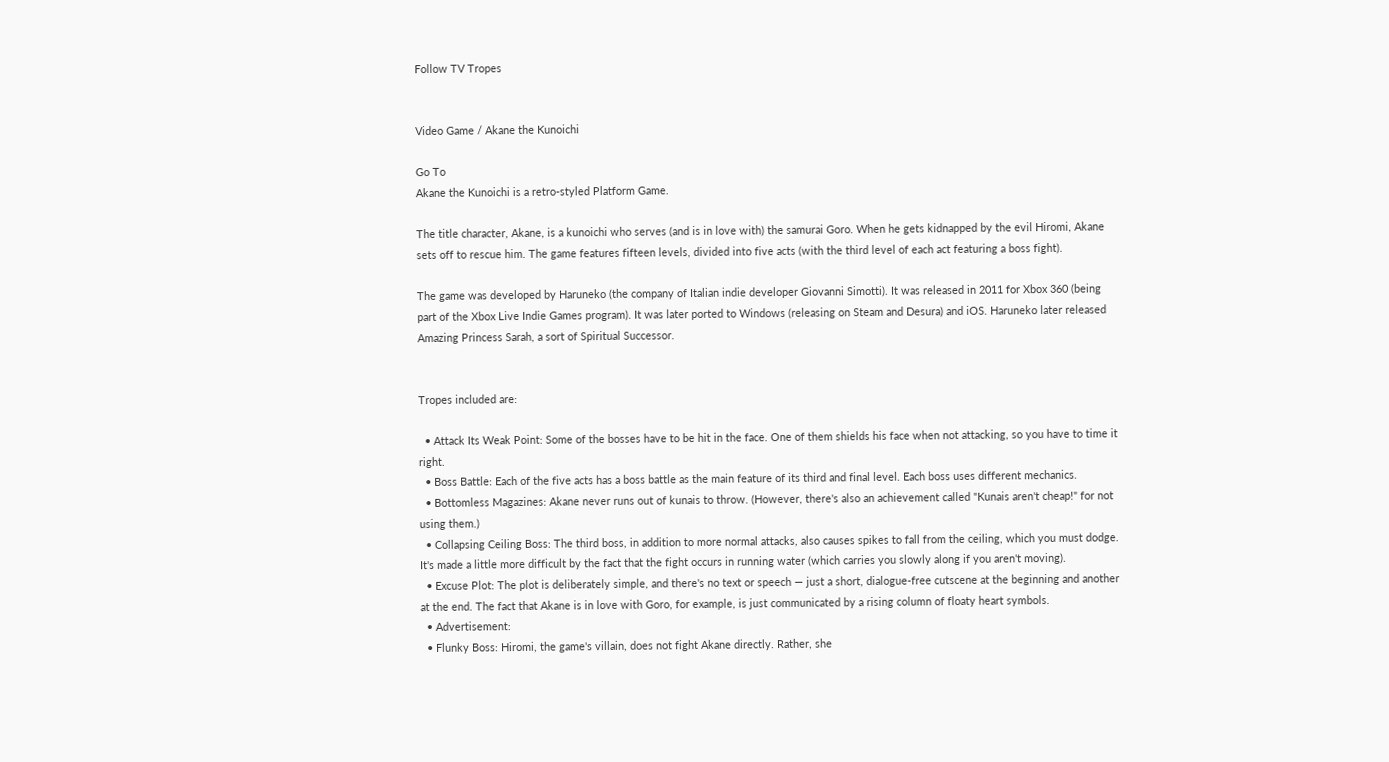Follow TV Tropes


Video Game / Akane the Kunoichi

Go To
Akane the Kunoichi is a retro-styled Platform Game.

The title character, Akane, is a kunoichi who serves (and is in love with) the samurai Goro. When he gets kidnapped by the evil Hiromi, Akane sets off to rescue him. The game features fifteen levels, divided into five acts (with the third level of each act featuring a boss fight).

The game was developed by Haruneko (the company of Italian indie developer Giovanni Simotti). It was released in 2011 for Xbox 360 (being part of the Xbox Live Indie Games program). It was later ported to Windows (releasing on Steam and Desura) and iOS. Haruneko later released Amazing Princess Sarah, a sort of Spiritual Successor.


Tropes included are:

  • Attack Its Weak Point: Some of the bosses have to be hit in the face. One of them shields his face when not attacking, so you have to time it right.
  • Boss Battle: Each of the five acts has a boss battle as the main feature of its third and final level. Each boss uses different mechanics.
  • Bottomless Magazines: Akane never runs out of kunais to throw. (However, there's also an achievement called "Kunais aren't cheap!" for not using them.)
  • Collapsing Ceiling Boss: The third boss, in addition to more normal attacks, also causes spikes to fall from the ceiling, which you must dodge. It's made a little more difficult by the fact that the fight occurs in running water (which carries you slowly along if you aren't moving).
  • Excuse Plot: The plot is deliberately simple, and there's no text or speech — just a short, dialogue-free cutscene at the beginning and another at the end. The fact that Akane is in love with Goro, for example, is just communicated by a rising column of floaty heart symbols.
  • Advertisement:
  • Flunky Boss: Hiromi, the game's villain, does not fight Akane directly. Rather, she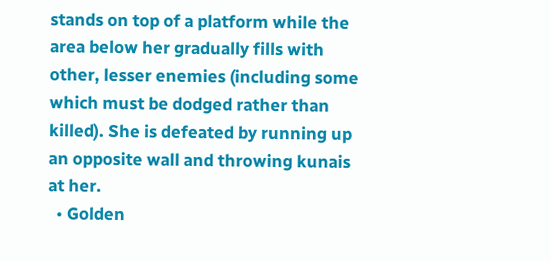stands on top of a platform while the area below her gradually fills with other, lesser enemies (including some which must be dodged rather than killed). She is defeated by running up an opposite wall and throwing kunais at her.
  • Golden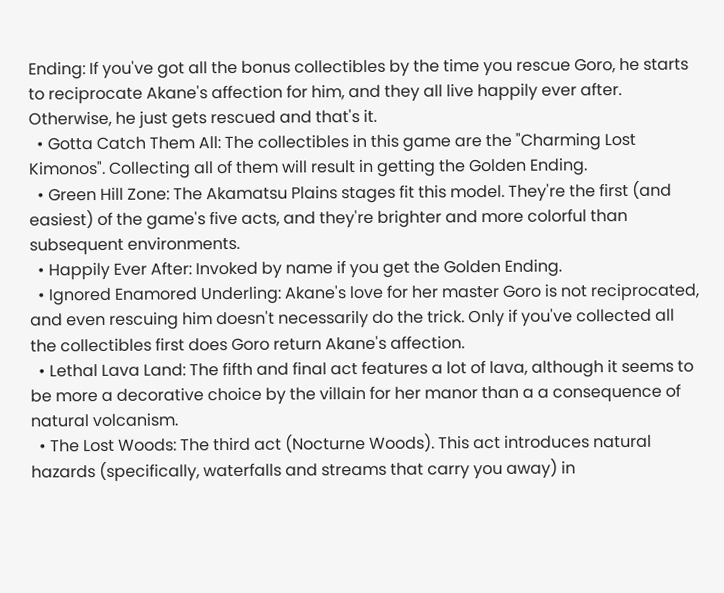Ending: If you've got all the bonus collectibles by the time you rescue Goro, he starts to reciprocate Akane's affection for him, and they all live happily ever after. Otherwise, he just gets rescued and that's it.
  • Gotta Catch Them All: The collectibles in this game are the "Charming Lost Kimonos". Collecting all of them will result in getting the Golden Ending.
  • Green Hill Zone: The Akamatsu Plains stages fit this model. They're the first (and easiest) of the game's five acts, and they're brighter and more colorful than subsequent environments.
  • Happily Ever After: Invoked by name if you get the Golden Ending.
  • Ignored Enamored Underling: Akane's love for her master Goro is not reciprocated, and even rescuing him doesn't necessarily do the trick. Only if you've collected all the collectibles first does Goro return Akane's affection.
  • Lethal Lava Land: The fifth and final act features a lot of lava, although it seems to be more a decorative choice by the villain for her manor than a a consequence of natural volcanism.
  • The Lost Woods: The third act (Nocturne Woods). This act introduces natural hazards (specifically, waterfalls and streams that carry you away) in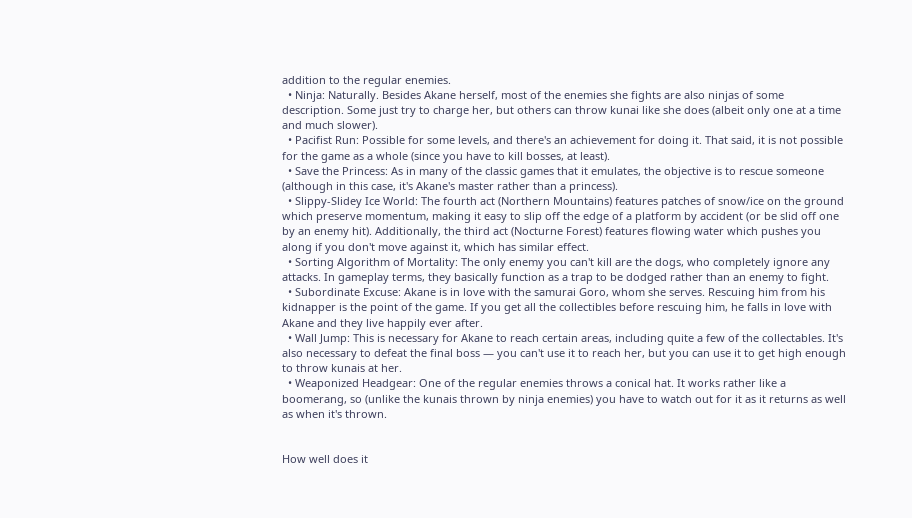addition to the regular enemies.
  • Ninja: Naturally. Besides Akane herself, most of the enemies she fights are also ninjas of some description. Some just try to charge her, but others can throw kunai like she does (albeit only one at a time and much slower).
  • Pacifist Run: Possible for some levels, and there's an achievement for doing it. That said, it is not possible for the game as a whole (since you have to kill bosses, at least).
  • Save the Princess: As in many of the classic games that it emulates, the objective is to rescue someone (although in this case, it's Akane's master rather than a princess).
  • Slippy-Slidey Ice World: The fourth act (Northern Mountains) features patches of snow/ice on the ground which preserve momentum, making it easy to slip off the edge of a platform by accident (or be slid off one by an enemy hit). Additionally, the third act (Nocturne Forest) features flowing water which pushes you along if you don't move against it, which has similar effect.
  • Sorting Algorithm of Mortality: The only enemy you can't kill are the dogs, who completely ignore any attacks. In gameplay terms, they basically function as a trap to be dodged rather than an enemy to fight.
  • Subordinate Excuse: Akane is in love with the samurai Goro, whom she serves. Rescuing him from his kidnapper is the point of the game. If you get all the collectibles before rescuing him, he falls in love with Akane and they live happily ever after.
  • Wall Jump: This is necessary for Akane to reach certain areas, including quite a few of the collectables. It's also necessary to defeat the final boss — you can't use it to reach her, but you can use it to get high enough to throw kunais at her.
  • Weaponized Headgear: One of the regular enemies throws a conical hat. It works rather like a boomerang, so (unlike the kunais thrown by ninja enemies) you have to watch out for it as it returns as well as when it's thrown.


How well does it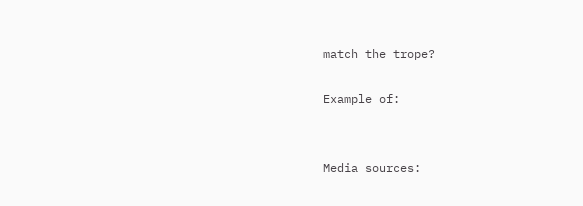match the trope?

Example of:


Media sources: